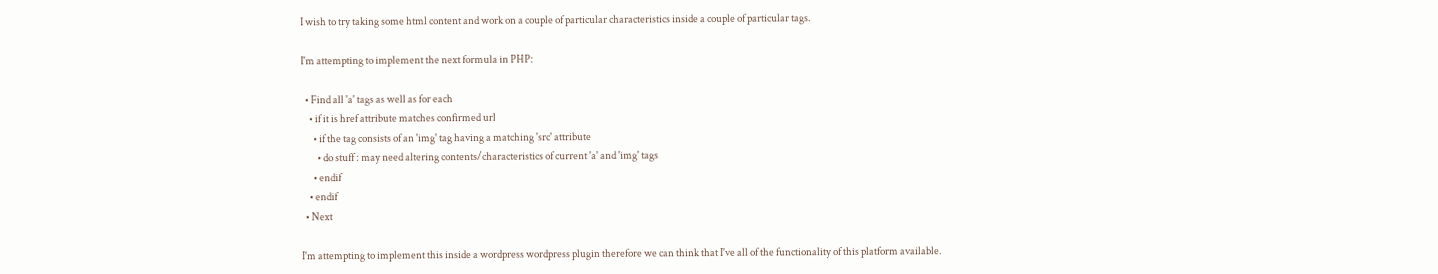I wish to try taking some html content and work on a couple of particular characteristics inside a couple of particular tags.

I'm attempting to implement the next formula in PHP:

  • Find all 'a' tags as well as for each
    • if it is href attribute matches confirmed url
      • if the tag consists of an 'img' tag having a matching 'src' attribute
        • do stuff : may need altering contents/characteristics of current 'a' and 'img' tags
      • endif
    • endif
  • Next

I'm attempting to implement this inside a wordpress wordpress plugin therefore we can think that I've all of the functionality of this platform available.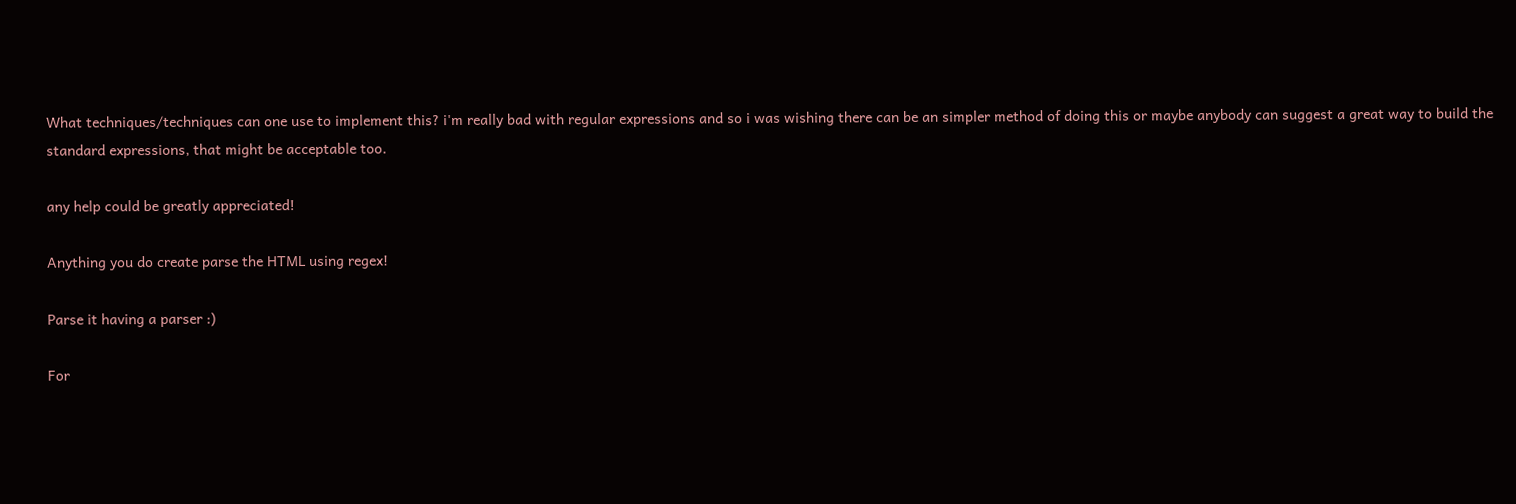What techniques/techniques can one use to implement this? i'm really bad with regular expressions and so i was wishing there can be an simpler method of doing this or maybe anybody can suggest a great way to build the standard expressions, that might be acceptable too.

any help could be greatly appreciated!

Anything you do create parse the HTML using regex!

Parse it having a parser :)

For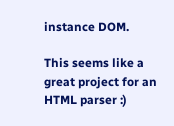instance DOM.

This seems like a great project for an HTML parser :)